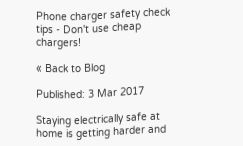Phone charger safety check tips - Don't use cheap chargers!

« Back to Blog

Published: 3 Mar 2017

Staying electrically safe at home is getting harder and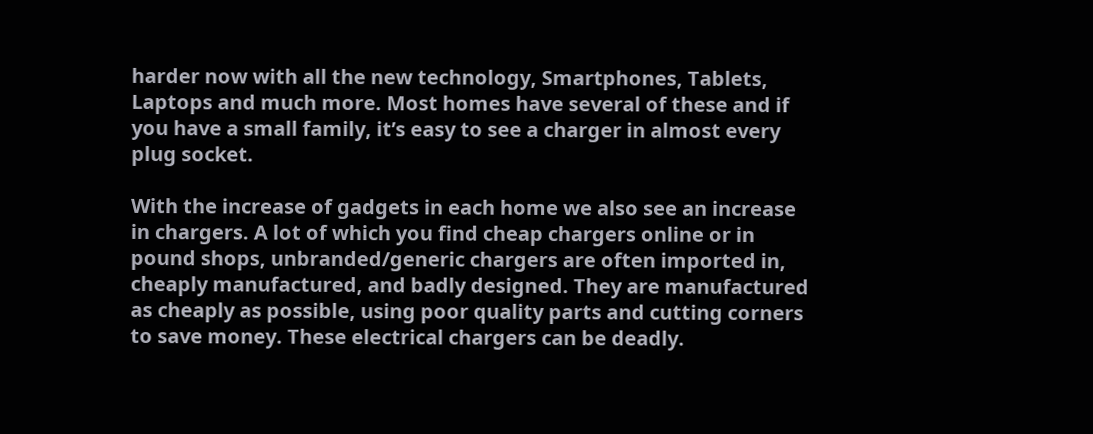harder now with all the new technology, Smartphones, Tablets, Laptops and much more. Most homes have several of these and if you have a small family, it’s easy to see a charger in almost every plug socket.

With the increase of gadgets in each home we also see an increase in chargers. A lot of which you find cheap chargers online or in pound shops, unbranded/generic chargers are often imported in, cheaply manufactured, and badly designed. They are manufactured as cheaply as possible, using poor quality parts and cutting corners to save money. These electrical chargers can be deadly.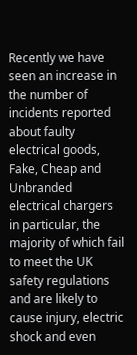Recently we have seen an increase in the number of incidents reported about faulty electrical goods, Fake, Cheap and Unbranded electrical chargers in particular, the majority of which fail to meet the UK safety regulations and are likely to cause injury, electric shock and even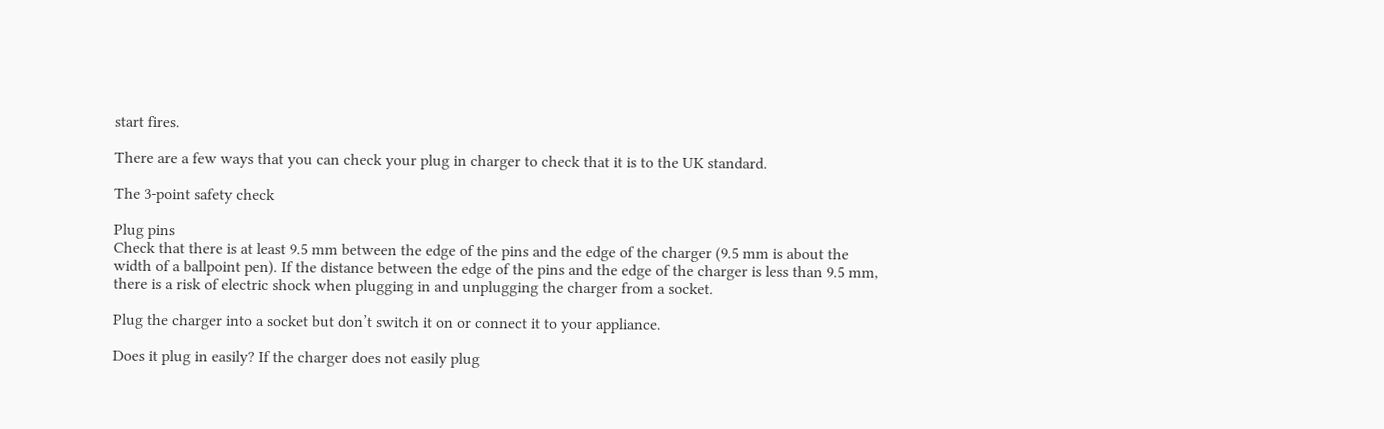start fires.

There are a few ways that you can check your plug in charger to check that it is to the UK standard.

The 3-point safety check

Plug pins
Check that there is at least 9.5 mm between the edge of the pins and the edge of the charger (9.5 mm is about the width of a ballpoint pen). If the distance between the edge of the pins and the edge of the charger is less than 9.5 mm, there is a risk of electric shock when plugging in and unplugging the charger from a socket.

Plug the charger into a socket but don’t switch it on or connect it to your appliance.

Does it plug in easily? If the charger does not easily plug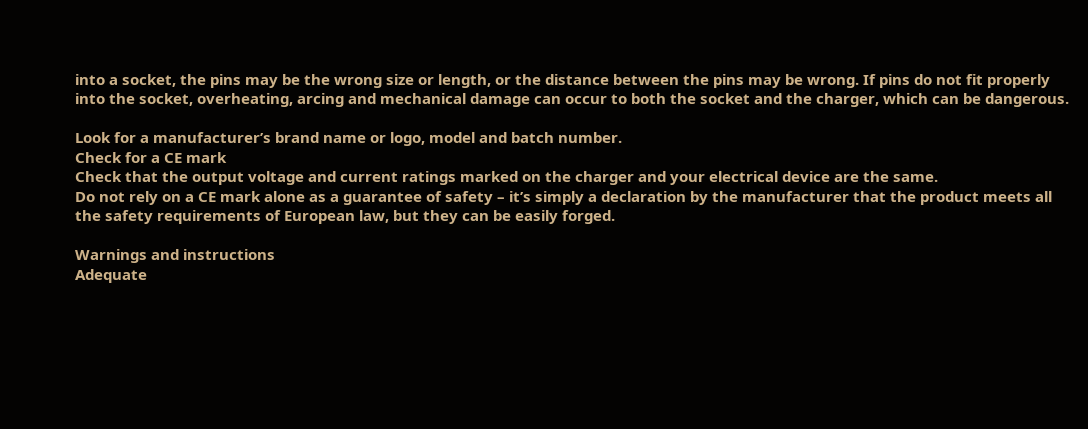into a socket, the pins may be the wrong size or length, or the distance between the pins may be wrong. If pins do not fit properly into the socket, overheating, arcing and mechanical damage can occur to both the socket and the charger, which can be dangerous.

Look for a manufacturer’s brand name or logo, model and batch number.
Check for a CE mark
Check that the output voltage and current ratings marked on the charger and your electrical device are the same.
Do not rely on a CE mark alone as a guarantee of safety – it’s simply a declaration by the manufacturer that the product meets all the safety requirements of European law, but they can be easily forged.

Warnings and instructions
Adequate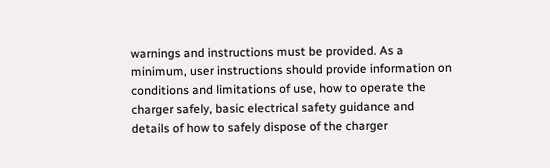warnings and instructions must be provided. As a minimum, user instructions should provide information on conditions and limitations of use, how to operate the charger safely, basic electrical safety guidance and details of how to safely dispose of the charger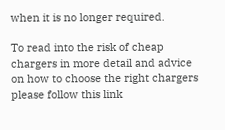when it is no longer required.

To read into the risk of cheap chargers in more detail and advice on how to choose the right chargers please follow this link